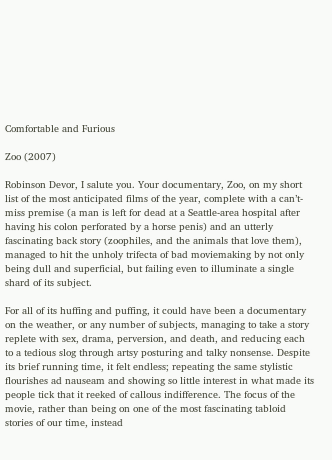Comfortable and Furious

Zoo (2007)

Robinson Devor, I salute you. Your documentary, Zoo, on my short list of the most anticipated films of the year, complete with a can’t-miss premise (a man is left for dead at a Seattle-area hospital after having his colon perforated by a horse penis) and an utterly fascinating back story (zoophiles, and the animals that love them), managed to hit the unholy trifecta of bad moviemaking by not only being dull and superficial, but failing even to illuminate a single shard of its subject.

For all of its huffing and puffing, it could have been a documentary on the weather, or any number of subjects, managing to take a story replete with sex, drama, perversion, and death, and reducing each to a tedious slog through artsy posturing and talky nonsense. Despite its brief running time, it felt endless; repeating the same stylistic flourishes ad nauseam and showing so little interest in what made its people tick that it reeked of callous indifference. The focus of the movie, rather than being on one of the most fascinating tabloid stories of our time, instead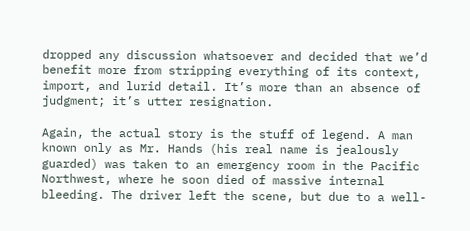dropped any discussion whatsoever and decided that we’d benefit more from stripping everything of its context, import, and lurid detail. It’s more than an absence of judgment; it’s utter resignation.

Again, the actual story is the stuff of legend. A man known only as Mr. Hands (his real name is jealously guarded) was taken to an emergency room in the Pacific Northwest, where he soon died of massive internal bleeding. The driver left the scene, but due to a well-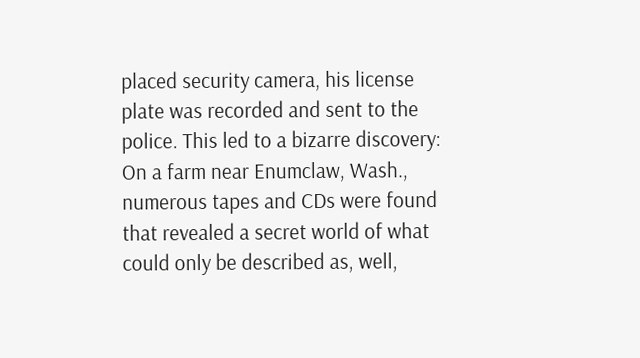placed security camera, his license plate was recorded and sent to the police. This led to a bizarre discovery: On a farm near Enumclaw, Wash., numerous tapes and CDs were found that revealed a secret world of what could only be described as, well,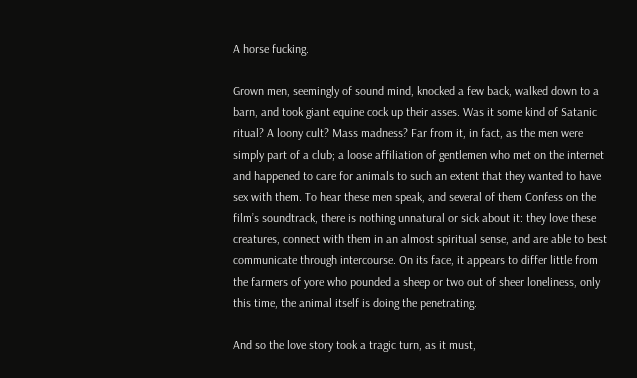A horse fucking.

Grown men, seemingly of sound mind, knocked a few back, walked down to a barn, and took giant equine cock up their asses. Was it some kind of Satanic ritual? A loony cult? Mass madness? Far from it, in fact, as the men were simply part of a club; a loose affiliation of gentlemen who met on the internet and happened to care for animals to such an extent that they wanted to have sex with them. To hear these men speak, and several of them Confess on the film’s soundtrack, there is nothing unnatural or sick about it: they love these creatures, connect with them in an almost spiritual sense, and are able to best communicate through intercourse. On its face, it appears to differ little from the farmers of yore who pounded a sheep or two out of sheer loneliness, only this time, the animal itself is doing the penetrating.

And so the love story took a tragic turn, as it must,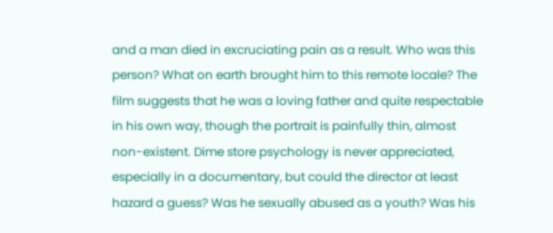and a man died in excruciating pain as a result. Who was this person? What on earth brought him to this remote locale? The film suggests that he was a loving father and quite respectable in his own way, though the portrait is painfully thin, almost non-existent. Dime store psychology is never appreciated, especially in a documentary, but could the director at least hazard a guess? Was he sexually abused as a youth? Was his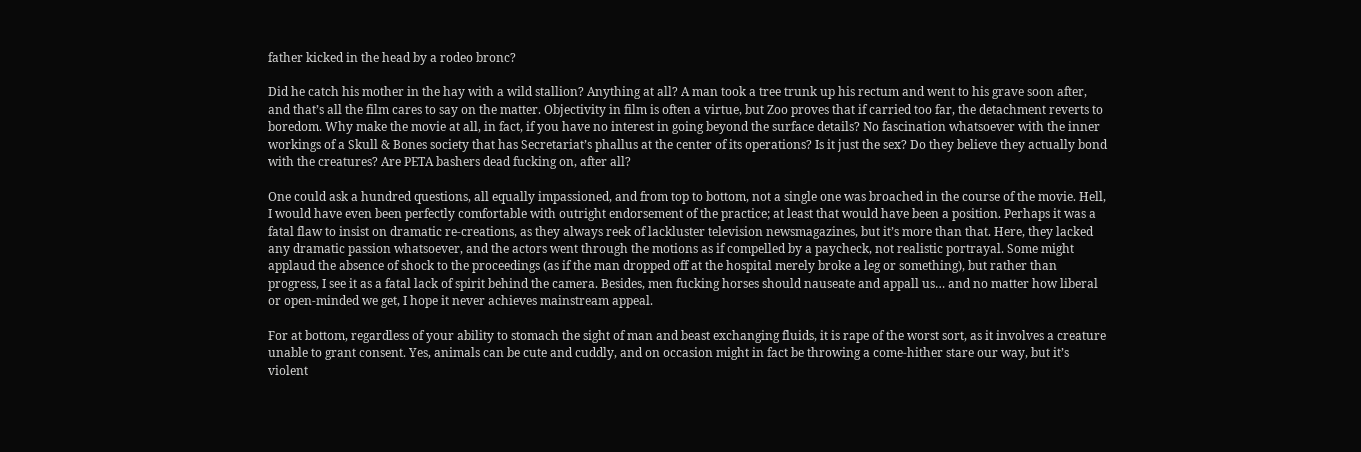father kicked in the head by a rodeo bronc?

Did he catch his mother in the hay with a wild stallion? Anything at all? A man took a tree trunk up his rectum and went to his grave soon after, and that’s all the film cares to say on the matter. Objectivity in film is often a virtue, but Zoo proves that if carried too far, the detachment reverts to boredom. Why make the movie at all, in fact, if you have no interest in going beyond the surface details? No fascination whatsoever with the inner workings of a Skull & Bones society that has Secretariat’s phallus at the center of its operations? Is it just the sex? Do they believe they actually bond with the creatures? Are PETA bashers dead fucking on, after all?

One could ask a hundred questions, all equally impassioned, and from top to bottom, not a single one was broached in the course of the movie. Hell, I would have even been perfectly comfortable with outright endorsement of the practice; at least that would have been a position. Perhaps it was a fatal flaw to insist on dramatic re-creations, as they always reek of lackluster television newsmagazines, but it’s more than that. Here, they lacked any dramatic passion whatsoever, and the actors went through the motions as if compelled by a paycheck, not realistic portrayal. Some might applaud the absence of shock to the proceedings (as if the man dropped off at the hospital merely broke a leg or something), but rather than progress, I see it as a fatal lack of spirit behind the camera. Besides, men fucking horses should nauseate and appall us… and no matter how liberal or open-minded we get, I hope it never achieves mainstream appeal.

For at bottom, regardless of your ability to stomach the sight of man and beast exchanging fluids, it is rape of the worst sort, as it involves a creature unable to grant consent. Yes, animals can be cute and cuddly, and on occasion might in fact be throwing a come-hither stare our way, but it’s violent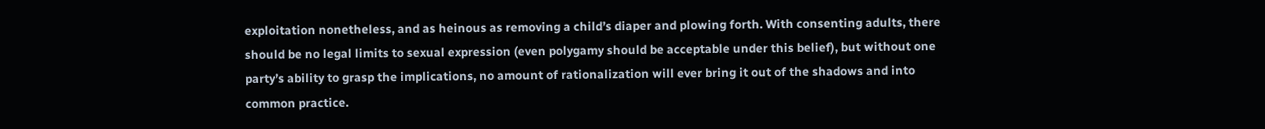exploitation nonetheless, and as heinous as removing a child’s diaper and plowing forth. With consenting adults, there should be no legal limits to sexual expression (even polygamy should be acceptable under this belief), but without one party’s ability to grasp the implications, no amount of rationalization will ever bring it out of the shadows and into common practice.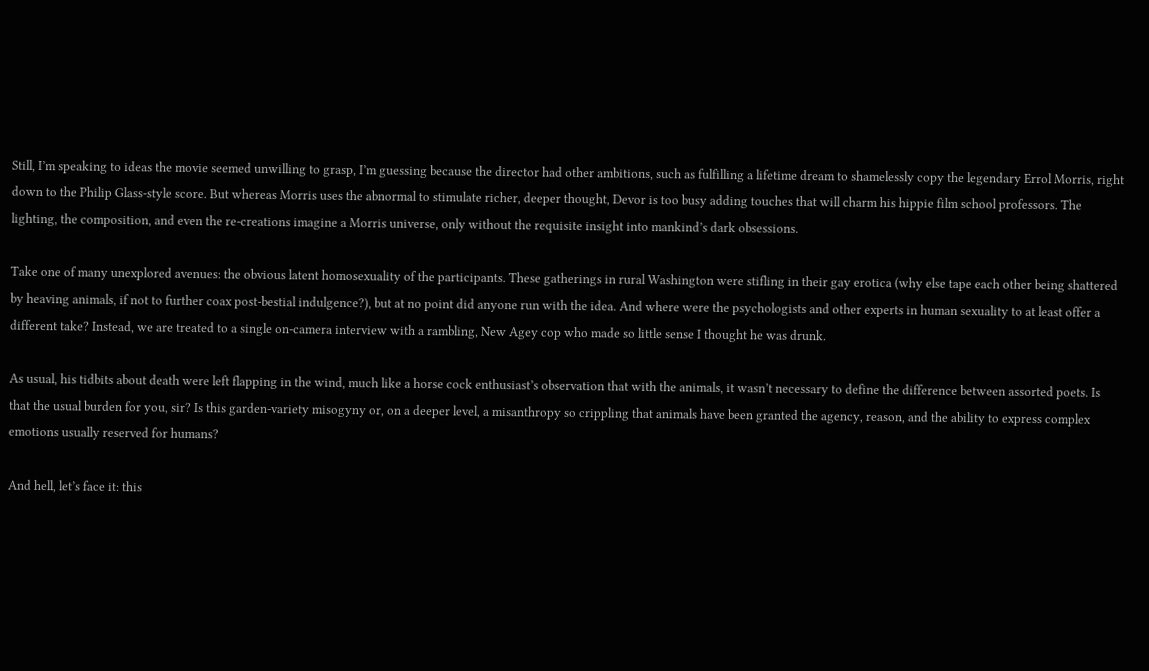Still, I’m speaking to ideas the movie seemed unwilling to grasp, I’m guessing because the director had other ambitions, such as fulfilling a lifetime dream to shamelessly copy the legendary Errol Morris, right down to the Philip Glass-style score. But whereas Morris uses the abnormal to stimulate richer, deeper thought, Devor is too busy adding touches that will charm his hippie film school professors. The lighting, the composition, and even the re-creations imagine a Morris universe, only without the requisite insight into mankind’s dark obsessions.

Take one of many unexplored avenues: the obvious latent homosexuality of the participants. These gatherings in rural Washington were stifling in their gay erotica (why else tape each other being shattered by heaving animals, if not to further coax post-bestial indulgence?), but at no point did anyone run with the idea. And where were the psychologists and other experts in human sexuality to at least offer a different take? Instead, we are treated to a single on-camera interview with a rambling, New Agey cop who made so little sense I thought he was drunk.

As usual, his tidbits about death were left flapping in the wind, much like a horse cock enthusiast’s observation that with the animals, it wasn’t necessary to define the difference between assorted poets. Is that the usual burden for you, sir? Is this garden-variety misogyny or, on a deeper level, a misanthropy so crippling that animals have been granted the agency, reason, and the ability to express complex emotions usually reserved for humans?

And hell, let’s face it: this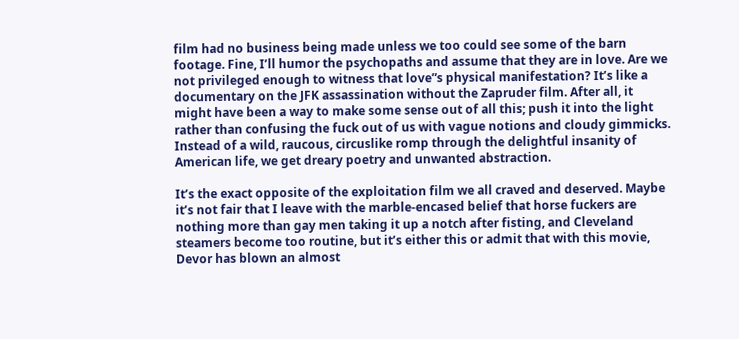film had no business being made unless we too could see some of the barn footage. Fine, I’ll humor the psychopaths and assume that they are in love. Are we not privileged enough to witness that love”s physical manifestation? It’s like a documentary on the JFK assassination without the Zapruder film. After all, it might have been a way to make some sense out of all this; push it into the light rather than confusing the fuck out of us with vague notions and cloudy gimmicks. Instead of a wild, raucous, circuslike romp through the delightful insanity of American life, we get dreary poetry and unwanted abstraction.

It’s the exact opposite of the exploitation film we all craved and deserved. Maybe it’s not fair that I leave with the marble-encased belief that horse fuckers are nothing more than gay men taking it up a notch after fisting, and Cleveland steamers become too routine, but it’s either this or admit that with this movie, Devor has blown an almost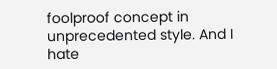foolproof concept in unprecedented style. And I hate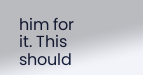him for it. This should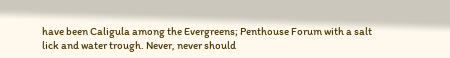have been Caligula among the Evergreens; Penthouse Forum with a salt lick and water trough. Never, never should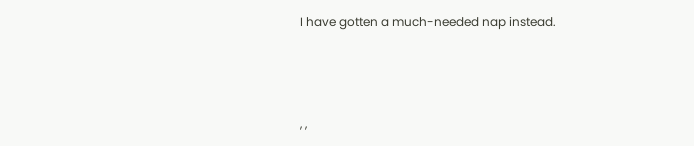I have gotten a much-needed nap instead.



, ,